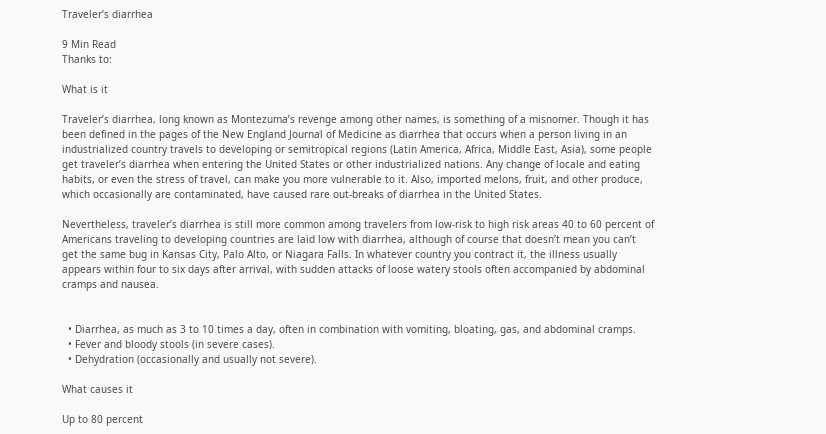Traveler’s diarrhea

9 Min Read
Thanks to:

What is it

Traveler’s diarrhea, long known as Montezuma’s revenge among other names, is something of a misnomer. Though it has been defined in the pages of the New England Journal of Medicine as diarrhea that occurs when a person living in an industrialized country travels to developing or semitropical regions (Latin America, Africa, Middle East, Asia), some people get traveler’s diarrhea when entering the United States or other industrialized nations. Any change of locale and eating habits, or even the stress of travel, can make you more vulnerable to it. Also, imported melons, fruit, and other produce, which occasionally are contaminated, have caused rare out-breaks of diarrhea in the United States.

Nevertheless, traveler’s diarrhea is still more common among travelers from low-risk to high risk areas 40 to 60 percent of Americans traveling to developing countries are laid low with diarrhea, although of course that doesn’t mean you can’t get the same bug in Kansas City, Palo Alto, or Niagara Falls. In whatever country you contract it, the illness usually appears within four to six days after arrival, with sudden attacks of loose watery stools often accompanied by abdominal cramps and nausea.


  • Diarrhea, as much as 3 to 10 times a day, often in combination with vomiting, bloating, gas, and abdominal cramps.
  • Fever and bloody stools (in severe cases).
  • Dehydration (occasionally and usually not severe).

What causes it

Up to 80 percent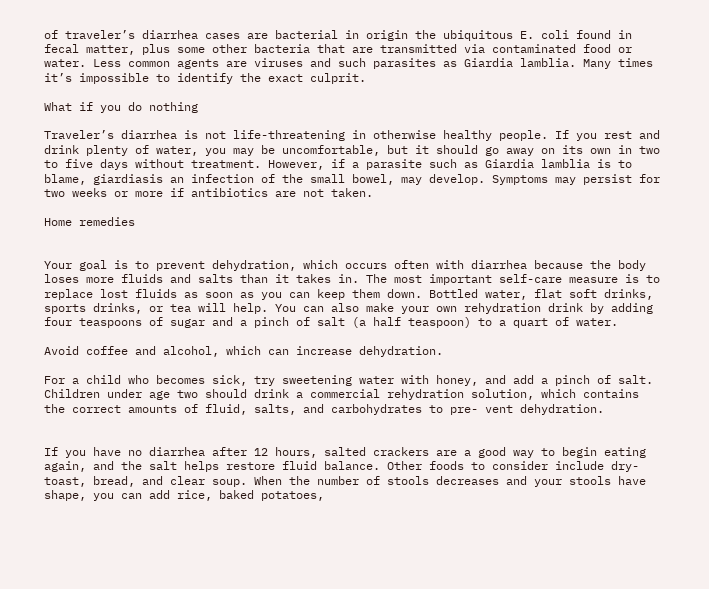of traveler’s diarrhea cases are bacterial in origin the ubiquitous E. coli found in fecal matter, plus some other bacteria that are transmitted via contaminated food or water. Less common agents are viruses and such parasites as Giardia lamblia. Many times it’s impossible to identify the exact culprit.

What if you do nothing

Traveler’s diarrhea is not life-threatening in otherwise healthy people. If you rest and drink plenty of water, you may be uncomfortable, but it should go away on its own in two to five days without treatment. However, if a parasite such as Giardia lamblia is to blame, giardiasis an infection of the small bowel, may develop. Symptoms may persist for two weeks or more if antibiotics are not taken.

Home remedies


Your goal is to prevent dehydration, which occurs often with diarrhea because the body loses more fluids and salts than it takes in. The most important self-care measure is to replace lost fluids as soon as you can keep them down. Bottled water, flat soft drinks, sports drinks, or tea will help. You can also make your own rehydration drink by adding four teaspoons of sugar and a pinch of salt (a half teaspoon) to a quart of water.

Avoid coffee and alcohol, which can increase dehydration.

For a child who becomes sick, try sweetening water with honey, and add a pinch of salt. Children under age two should drink a commercial rehydration solution, which contains the correct amounts of fluid, salts, and carbohydrates to pre- vent dehydration.


If you have no diarrhea after 12 hours, salted crackers are a good way to begin eating again, and the salt helps restore fluid balance. Other foods to consider include dry- toast, bread, and clear soup. When the number of stools decreases and your stools have shape, you can add rice, baked potatoes,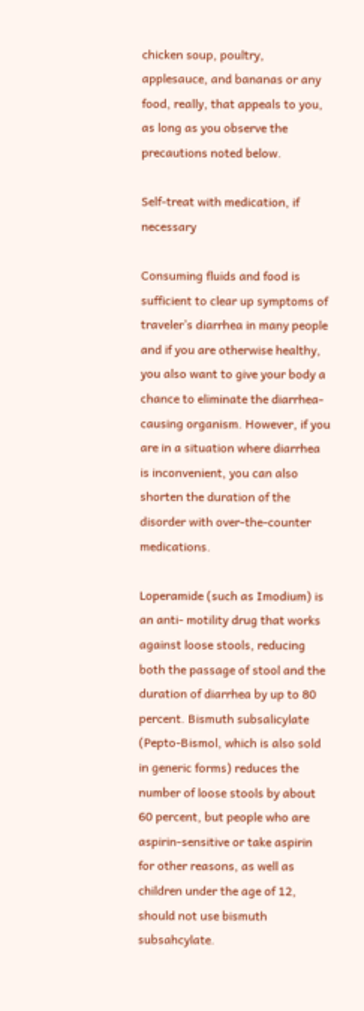chicken soup, poultry, applesauce, and bananas or any food, really, that appeals to you, as long as you observe the precautions noted below.

Self-treat with medication, if necessary

Consuming fluids and food is sufficient to clear up symptoms of traveler’s diarrhea in many people and if you are otherwise healthy, you also want to give your body a chance to eliminate the diarrhea-causing organism. However, if you are in a situation where diarrhea is inconvenient, you can also shorten the duration of the disorder with over-the-counter medications.

Loperamide (such as Imodium) is an anti- motility drug that works against loose stools, reducing both the passage of stool and the duration of diarrhea by up to 80 percent. Bismuth subsalicylate (Pepto-Bismol, which is also sold in generic forms) reduces the number of loose stools by about 60 percent, but people who are aspirin-sensitive or take aspirin for other reasons, as well as children under the age of 12, should not use bismuth subsahcylate.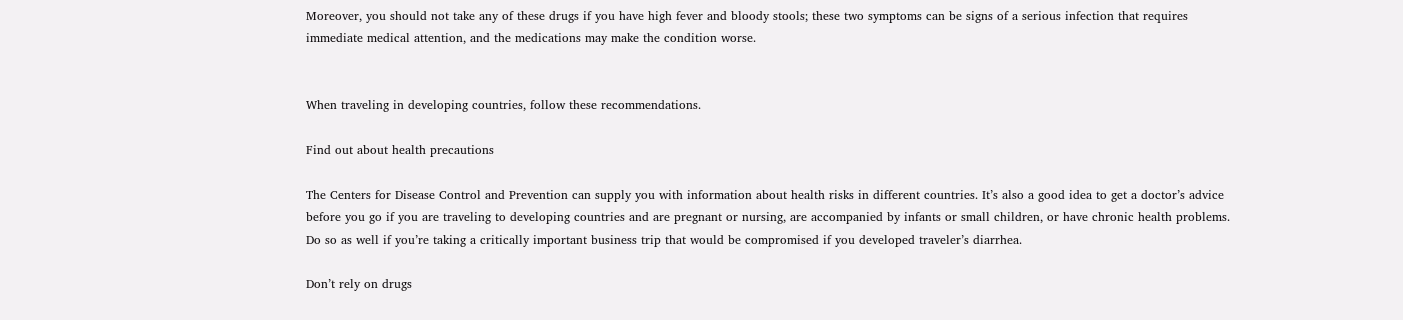Moreover, you should not take any of these drugs if you have high fever and bloody stools; these two symptoms can be signs of a serious infection that requires immediate medical attention, and the medications may make the condition worse.


When traveling in developing countries, follow these recommendations.

Find out about health precautions

The Centers for Disease Control and Prevention can supply you with information about health risks in different countries. It’s also a good idea to get a doctor’s advice before you go if you are traveling to developing countries and are pregnant or nursing, are accompanied by infants or small children, or have chronic health problems. Do so as well if you’re taking a critically important business trip that would be compromised if you developed traveler’s diarrhea.

Don’t rely on drugs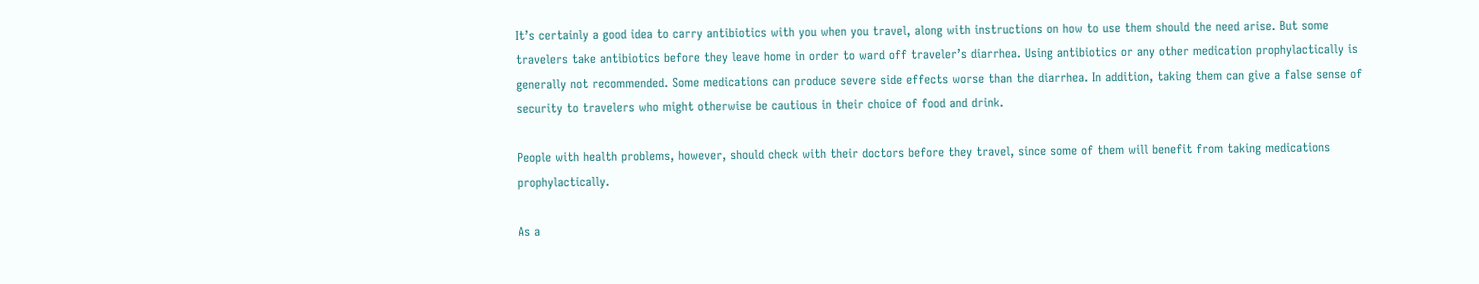It’s certainly a good idea to carry antibiotics with you when you travel, along with instructions on how to use them should the need arise. But some travelers take antibiotics before they leave home in order to ward off traveler’s diarrhea. Using antibiotics or any other medication prophylactically is generally not recommended. Some medications can produce severe side effects worse than the diarrhea. In addition, taking them can give a false sense of security to travelers who might otherwise be cautious in their choice of food and drink.

People with health problems, however, should check with their doctors before they travel, since some of them will benefit from taking medications prophylactically.

As a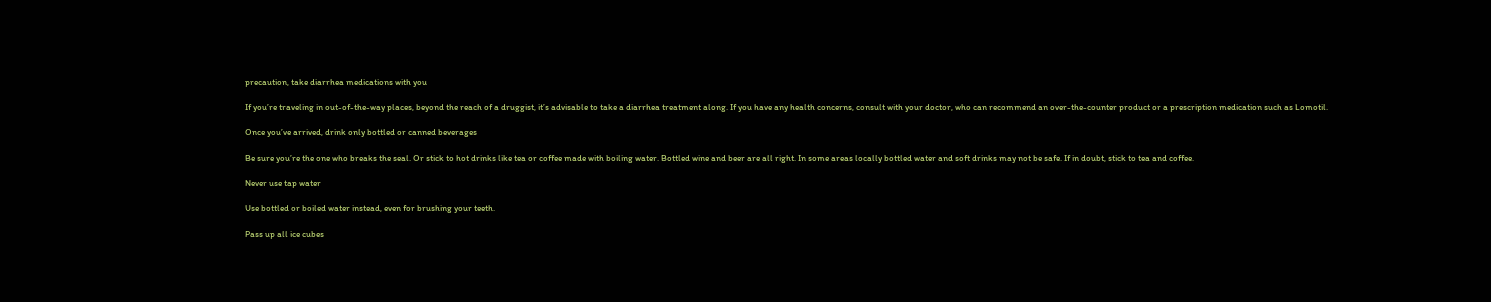precaution, take diarrhea medications with you

If you’re traveling in out-of-the-way places, beyond the reach of a druggist, it’s advisable to take a diarrhea treatment along. If you have any health concerns, consult with your doctor, who can recommend an over-the-counter product or a prescription medication such as Lomotil.

Once you’ve arrived, drink only bottled or canned beverages

Be sure you’re the one who breaks the seal. Or stick to hot drinks like tea or coffee made with boiling water. Bottled wine and beer are all right. In some areas locally bottled water and soft drinks may not be safe. If in doubt, stick to tea and coffee.

Never use tap water

Use bottled or boiled water instead, even for brushing your teeth.

Pass up all ice cubes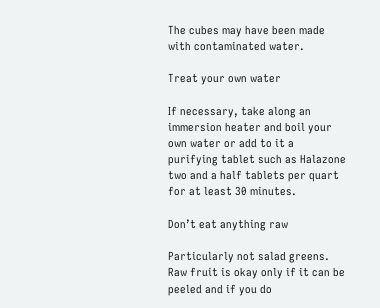The cubes may have been made with contaminated water.

Treat your own water

If necessary, take along an immersion heater and boil your own water or add to it a purifying tablet such as Halazone two and a half tablets per quart for at least 30 minutes.

Don’t eat anything raw

Particularly not salad greens. Raw fruit is okay only if it can be peeled and if you do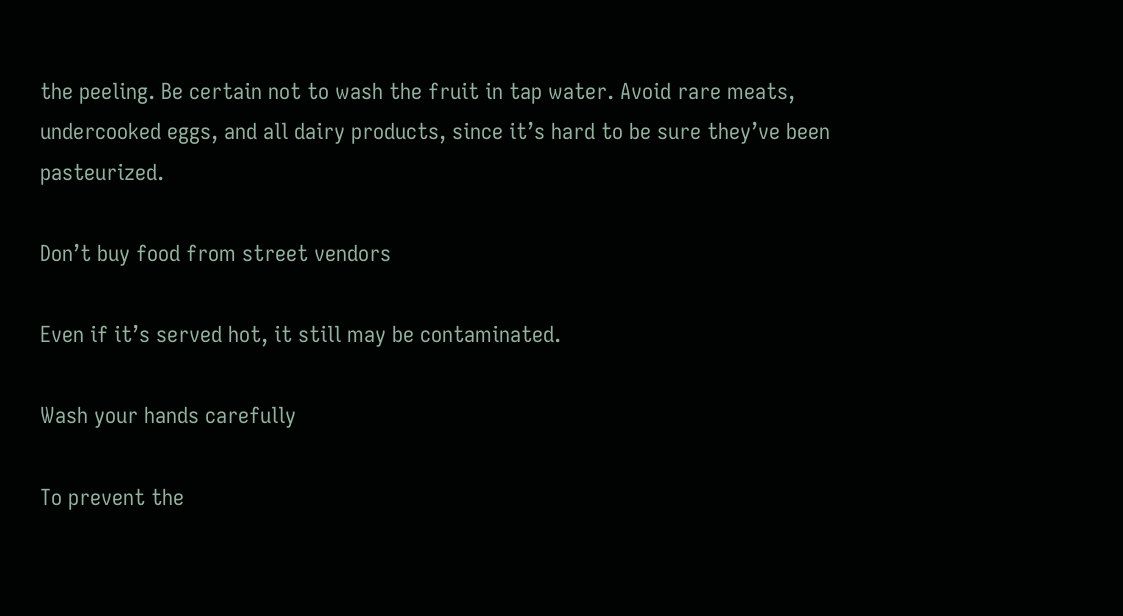the peeling. Be certain not to wash the fruit in tap water. Avoid rare meats, undercooked eggs, and all dairy products, since it’s hard to be sure they’ve been pasteurized.

Don’t buy food from street vendors

Even if it’s served hot, it still may be contaminated.

Wash your hands carefully

To prevent the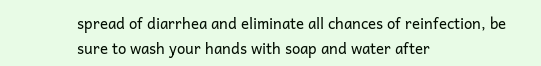spread of diarrhea and eliminate all chances of reinfection, be sure to wash your hands with soap and water after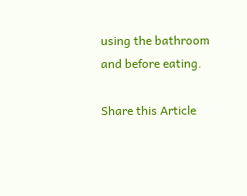using the bathroom and before eating.

Share this Article